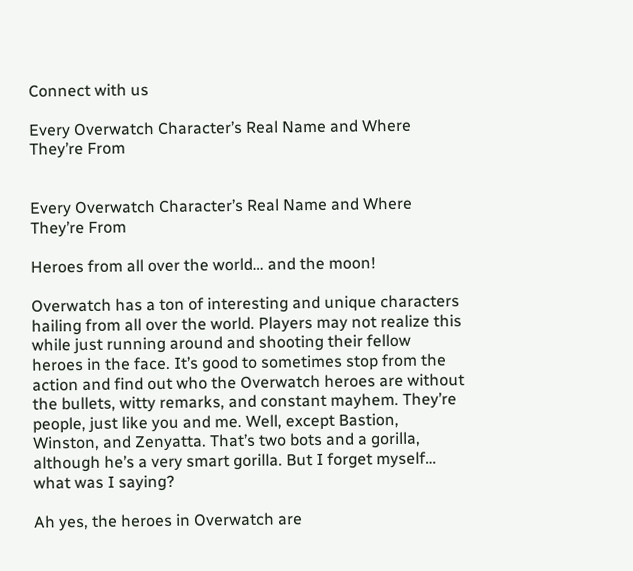Connect with us

Every Overwatch Character’s Real Name and Where They’re From


Every Overwatch Character’s Real Name and Where They’re From

Heroes from all over the world… and the moon!

Overwatch has a ton of interesting and unique characters hailing from all over the world. Players may not realize this while just running around and shooting their fellow heroes in the face. It’s good to sometimes stop from the action and find out who the Overwatch heroes are without the bullets, witty remarks, and constant mayhem. They’re people, just like you and me. Well, except Bastion, Winston, and Zenyatta. That’s two bots and a gorilla, although he’s a very smart gorilla. But I forget myself… what was I saying?

Ah yes, the heroes in Overwatch are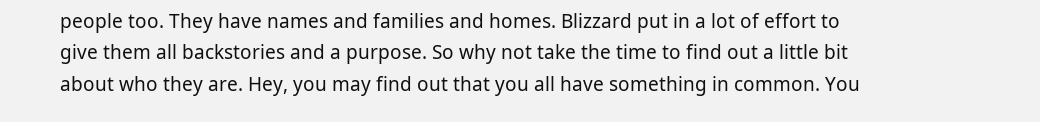people too. They have names and families and homes. Blizzard put in a lot of effort to give them all backstories and a purpose. So why not take the time to find out a little bit about who they are. Hey, you may find out that you all have something in common. You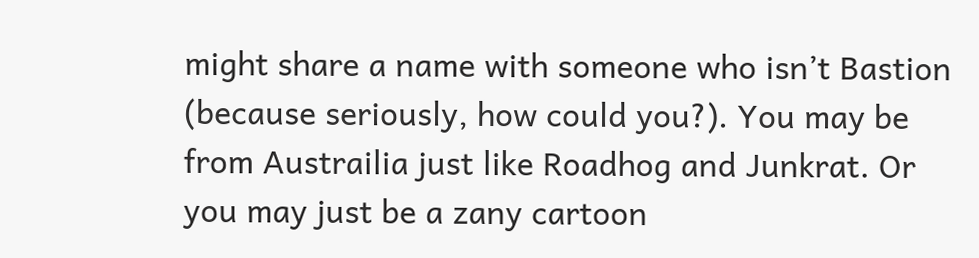might share a name with someone who isn’t Bastion (because seriously, how could you?). You may be from Austrailia just like Roadhog and Junkrat. Or you may just be a zany cartoon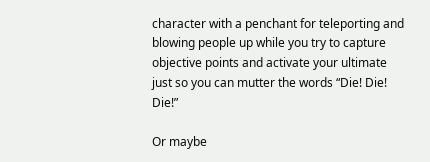character with a penchant for teleporting and blowing people up while you try to capture objective points and activate your ultimate just so you can mutter the words “Die! Die! Die!”

Or maybe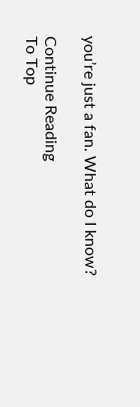you’re just a fan. What do I know?

Continue Reading
To Top